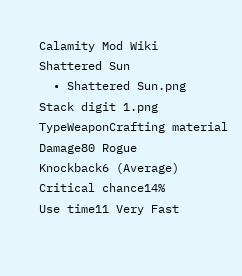Calamity Mod Wiki
Shattered Sun
  • Shattered Sun.png
Stack digit 1.png
TypeWeaponCrafting material
Damage80 Rogue
Knockback6 (Average)
Critical chance14%
Use time11 Very Fast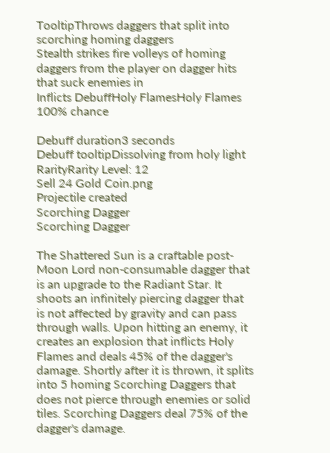TooltipThrows daggers that split into scorching homing daggers
Stealth strikes fire volleys of homing daggers from the player on dagger hits that suck enemies in
Inflicts DebuffHoly FlamesHoly Flames
100% chance

Debuff duration3 seconds
Debuff tooltipDissolving from holy light
RarityRarity Level: 12
Sell 24 Gold Coin.png
Projectile created
Scorching Dagger
Scorching Dagger

The Shattered Sun is a craftable post-Moon Lord non-consumable dagger that is an upgrade to the Radiant Star. It shoots an infinitely piercing dagger that is not affected by gravity and can pass through walls. Upon hitting an enemy, it creates an explosion that inflicts Holy Flames and deals 45% of the dagger's damage. Shortly after it is thrown, it splits into 5 homing Scorching Daggers that does not pierce through enemies or solid tiles. Scorching Daggers deal 75% of the dagger's damage.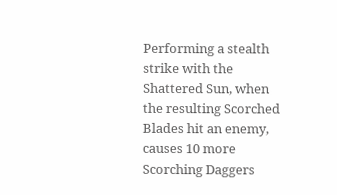Performing a stealth strike with the Shattered Sun, when the resulting Scorched Blades hit an enemy, causes 10 more Scorching Daggers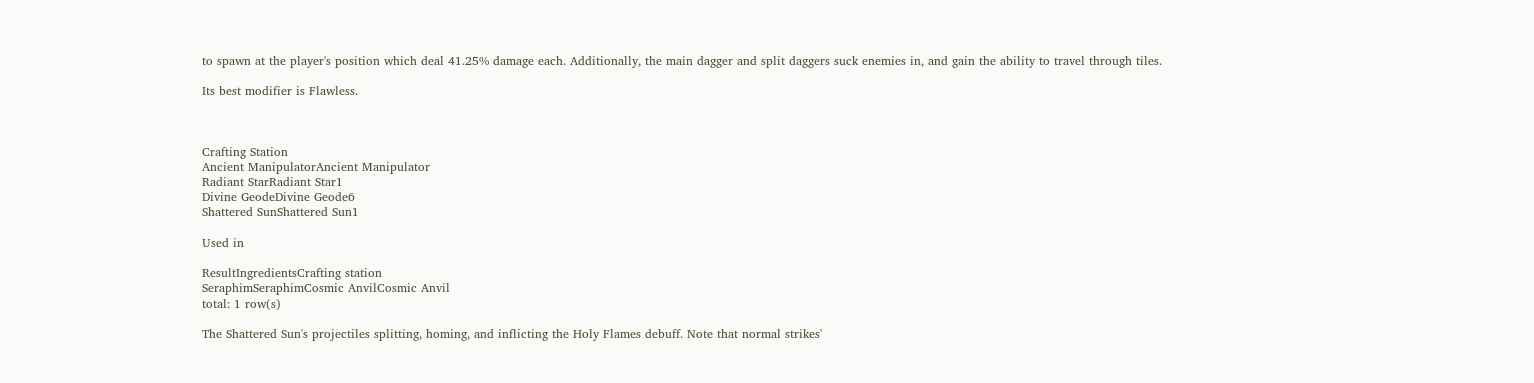to spawn at the player's position which deal 41.25% damage each. Additionally, the main dagger and split daggers suck enemies in, and gain the ability to travel through tiles.

Its best modifier is Flawless.



Crafting Station
Ancient ManipulatorAncient Manipulator
Radiant StarRadiant Star1
Divine GeodeDivine Geode6
Shattered SunShattered Sun1

Used in

ResultIngredientsCrafting station
SeraphimSeraphimCosmic AnvilCosmic Anvil
total: 1 row(s)

The Shattered Sun's projectiles splitting, homing, and inflicting the Holy Flames debuff. Note that normal strikes'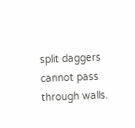split daggers cannot pass through walls.